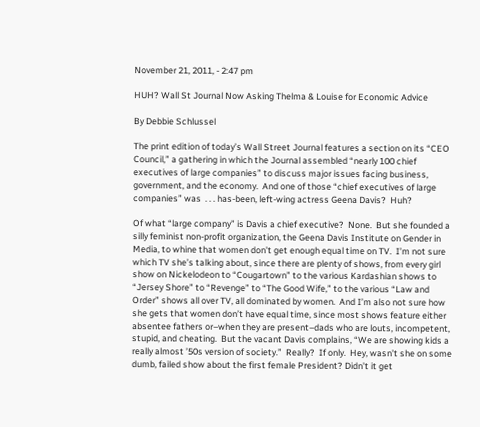November 21, 2011, - 2:47 pm

HUH? Wall St Journal Now Asking Thelma & Louise for Economic Advice

By Debbie Schlussel

The print edition of today’s Wall Street Journal features a section on its “CEO Council,” a gathering in which the Journal assembled “nearly 100 chief executives of large companies” to discuss major issues facing business, government, and the economy.  And one of those “chief executives of large companies” was  . . . has-been, left-wing actress Geena Davis?  Huh?

Of what “large company” is Davis a chief executive?  None.  But she founded a silly feminist non-profit organization, the Geena Davis Institute on Gender in Media, to whine that women don’t get enough equal time on TV.  I’m not sure which TV she’s talking about, since there are plenty of shows, from every girl show on Nickelodeon to “Cougartown” to the various Kardashian shows to “Jersey Shore” to “Revenge” to “The Good Wife,” to the various “Law and Order” shows all over TV, all dominated by women.  And I’m also not sure how she gets that women don’t have equal time, since most shows feature either absentee fathers or–when they are present–dads who are louts, incompetent, stupid, and cheating.  But the vacant Davis complains, “We are showing kids a really almost ’50s version of society.”  Really?  If only.  Hey, wasn’t she on some dumb, failed show about the first female President? Didn’t it get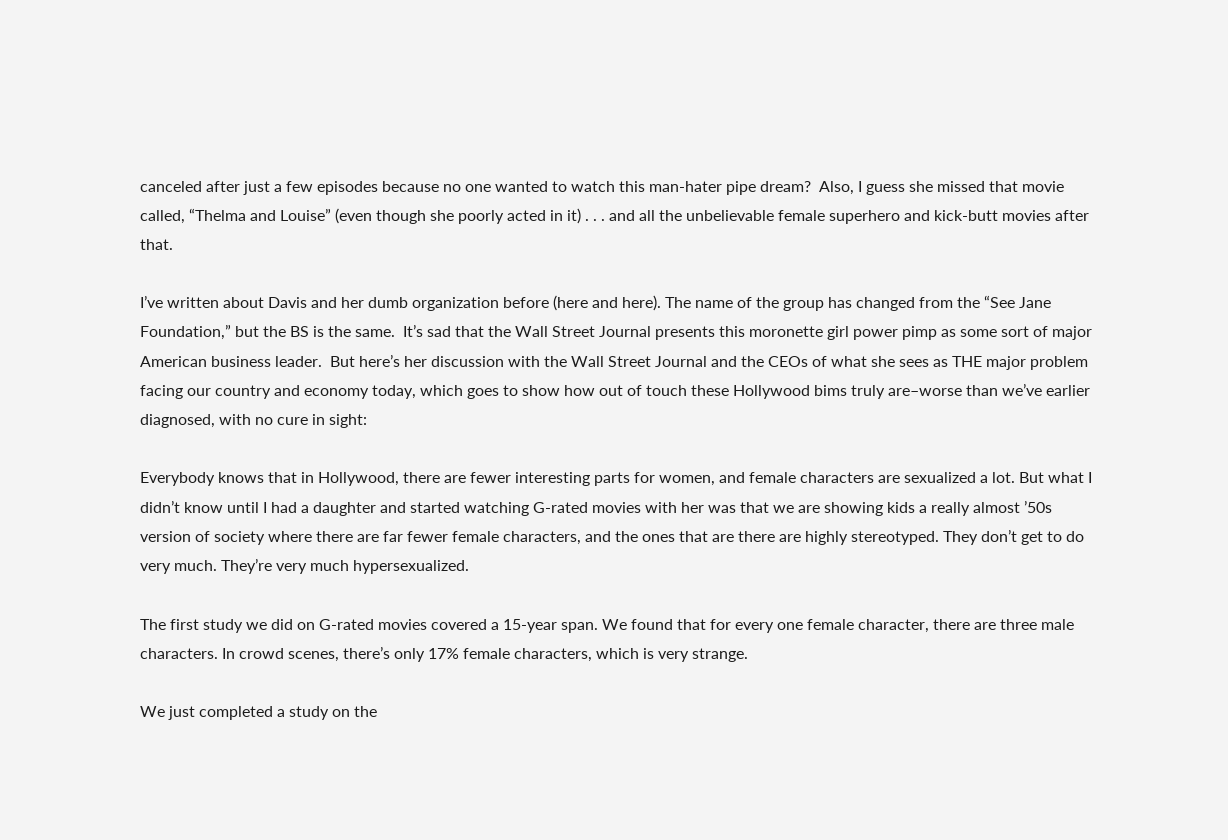canceled after just a few episodes because no one wanted to watch this man-hater pipe dream?  Also, I guess she missed that movie called, “Thelma and Louise” (even though she poorly acted in it) . . . and all the unbelievable female superhero and kick-butt movies after that.

I’ve written about Davis and her dumb organization before (here and here). The name of the group has changed from the “See Jane Foundation,” but the BS is the same.  It’s sad that the Wall Street Journal presents this moronette girl power pimp as some sort of major American business leader.  But here’s her discussion with the Wall Street Journal and the CEOs of what she sees as THE major problem facing our country and economy today, which goes to show how out of touch these Hollywood bims truly are–worse than we’ve earlier diagnosed, with no cure in sight:

Everybody knows that in Hollywood, there are fewer interesting parts for women, and female characters are sexualized a lot. But what I didn’t know until I had a daughter and started watching G-rated movies with her was that we are showing kids a really almost ’50s version of society where there are far fewer female characters, and the ones that are there are highly stereotyped. They don’t get to do very much. They’re very much hypersexualized.

The first study we did on G-rated movies covered a 15-year span. We found that for every one female character, there are three male characters. In crowd scenes, there’s only 17% female characters, which is very strange.

We just completed a study on the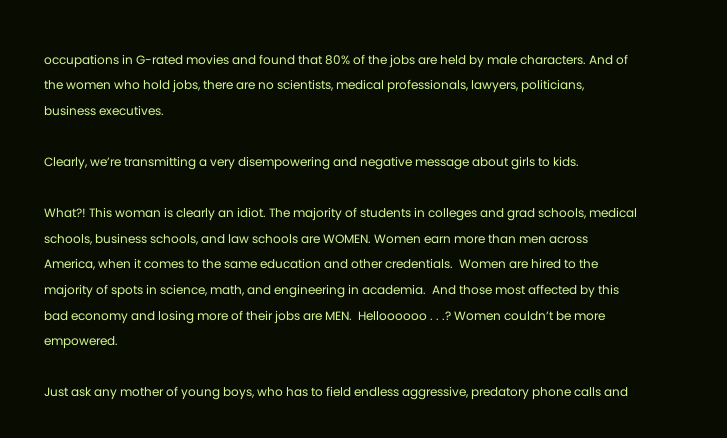occupations in G-rated movies and found that 80% of the jobs are held by male characters. And of the women who hold jobs, there are no scientists, medical professionals, lawyers, politicians, business executives.

Clearly, we’re transmitting a very disempowering and negative message about girls to kids.

What?! This woman is clearly an idiot. The majority of students in colleges and grad schools, medical schools, business schools, and law schools are WOMEN. Women earn more than men across America, when it comes to the same education and other credentials.  Women are hired to the majority of spots in science, math, and engineering in academia.  And those most affected by this bad economy and losing more of their jobs are MEN.  Helloooooo . . .? Women couldn’t be more empowered.

Just ask any mother of young boys, who has to field endless aggressive, predatory phone calls and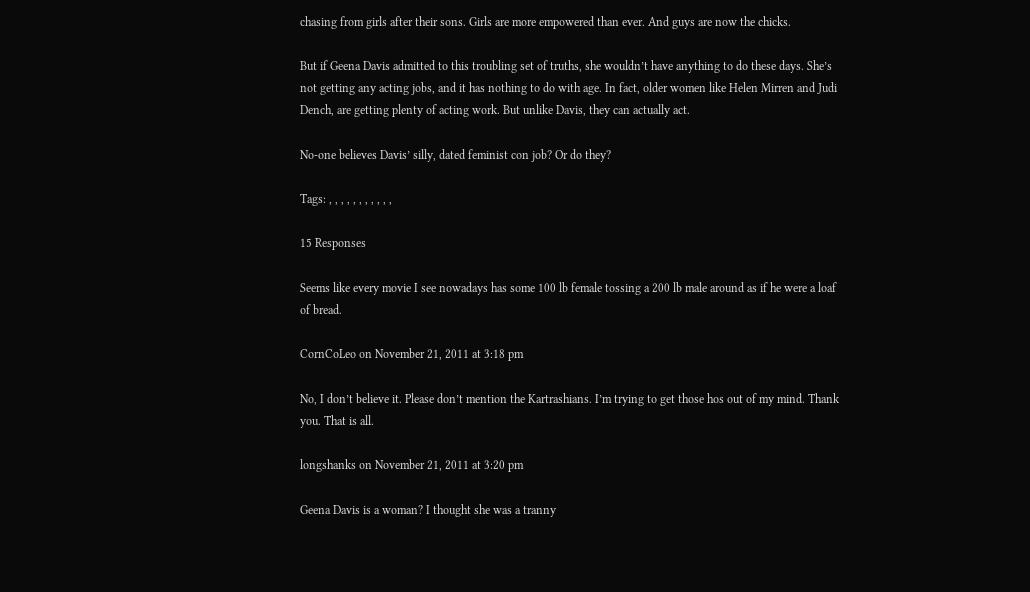chasing from girls after their sons. Girls are more empowered than ever. And guys are now the chicks.

But if Geena Davis admitted to this troubling set of truths, she wouldn’t have anything to do these days. She’s not getting any acting jobs, and it has nothing to do with age. In fact, older women like Helen Mirren and Judi Dench, are getting plenty of acting work. But unlike Davis, they can actually act.

No-one believes Davis’ silly, dated feminist con job? Or do they?

Tags: , , , , , , , , , , ,

15 Responses

Seems like every movie I see nowadays has some 100 lb female tossing a 200 lb male around as if he were a loaf of bread.

CornCoLeo on November 21, 2011 at 3:18 pm

No, I don’t believe it. Please don’t mention the Kartrashians. I’m trying to get those hos out of my mind. Thank you. That is all.

longshanks on November 21, 2011 at 3:20 pm

Geena Davis is a woman? I thought she was a tranny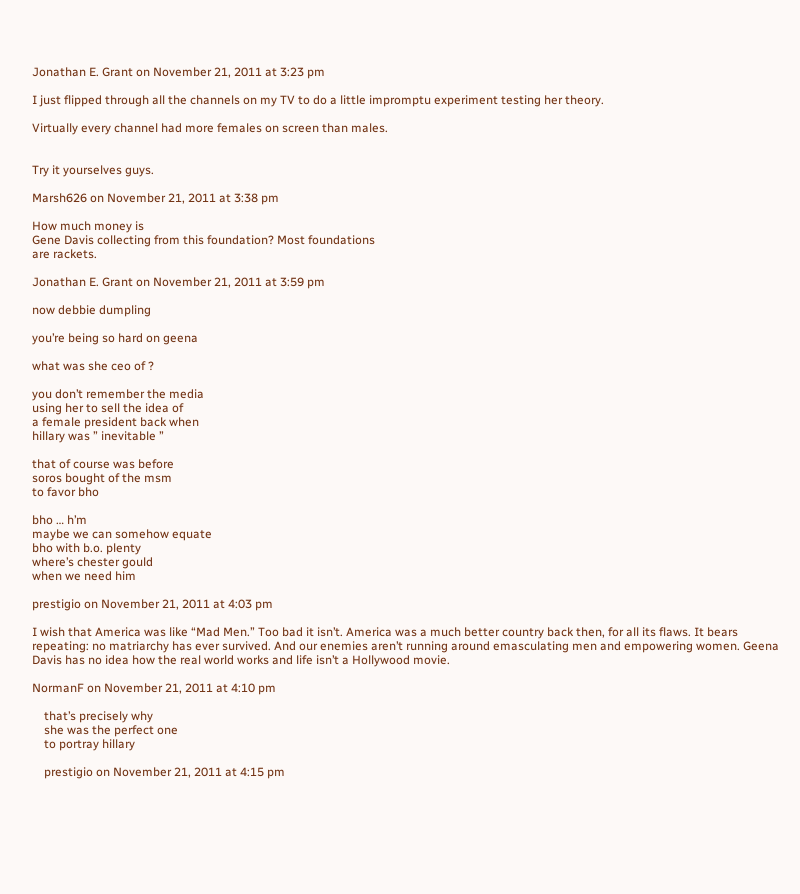Jonathan E. Grant on November 21, 2011 at 3:23 pm

I just flipped through all the channels on my TV to do a little impromptu experiment testing her theory.

Virtually every channel had more females on screen than males.


Try it yourselves guys.

Marsh626 on November 21, 2011 at 3:38 pm

How much money is
Gene Davis collecting from this foundation? Most foundations
are rackets.

Jonathan E. Grant on November 21, 2011 at 3:59 pm

now debbie dumpling

you’re being so hard on geena

what was she ceo of ?

you don’t remember the media
using her to sell the idea of
a female president back when
hillary was ” inevitable ”

that of course was before
soros bought of the msm
to favor bho

bho … h’m
maybe we can somehow equate
bho with b.o. plenty
where’s chester gould
when we need him

prestigio on November 21, 2011 at 4:03 pm

I wish that America was like “Mad Men.” Too bad it isn’t. America was a much better country back then, for all its flaws. It bears repeating: no matriarchy has ever survived. And our enemies aren’t running around emasculating men and empowering women. Geena Davis has no idea how the real world works and life isn’t a Hollywood movie.

NormanF on November 21, 2011 at 4:10 pm

    that’s precisely why
    she was the perfect one
    to portray hillary

    prestigio on November 21, 2011 at 4:15 pm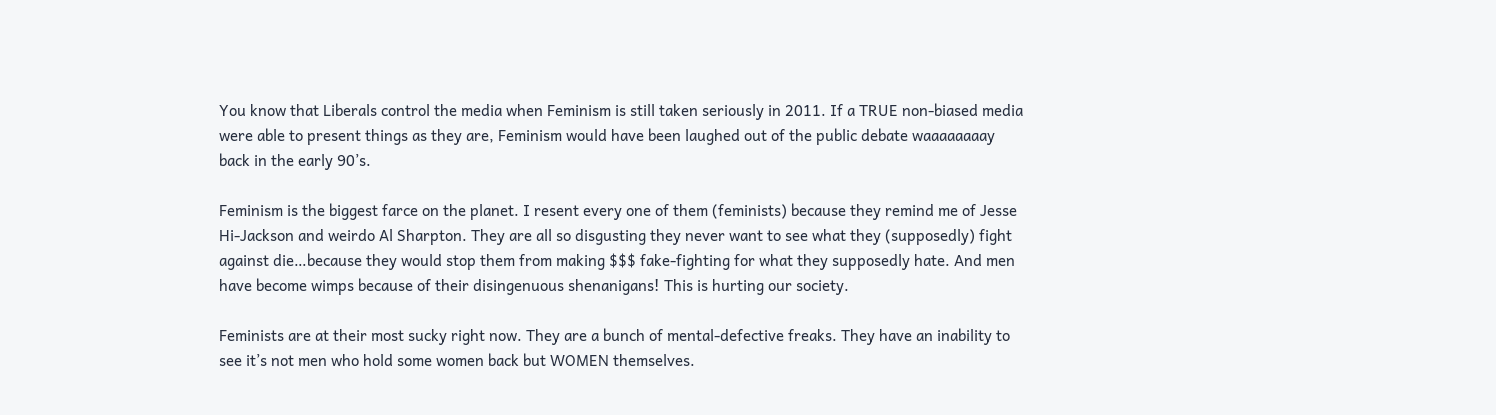You know that Liberals control the media when Feminism is still taken seriously in 2011. If a TRUE non-biased media were able to present things as they are, Feminism would have been laughed out of the public debate waaaaaaaay back in the early 90’s.

Feminism is the biggest farce on the planet. I resent every one of them (feminists) because they remind me of Jesse Hi-Jackson and weirdo Al Sharpton. They are all so disgusting they never want to see what they (supposedly) fight against die…because they would stop them from making $$$ fake-fighting for what they supposedly hate. And men have become wimps because of their disingenuous shenanigans! This is hurting our society.

Feminists are at their most sucky right now. They are a bunch of mental-defective freaks. They have an inability to see it’s not men who hold some women back but WOMEN themselves.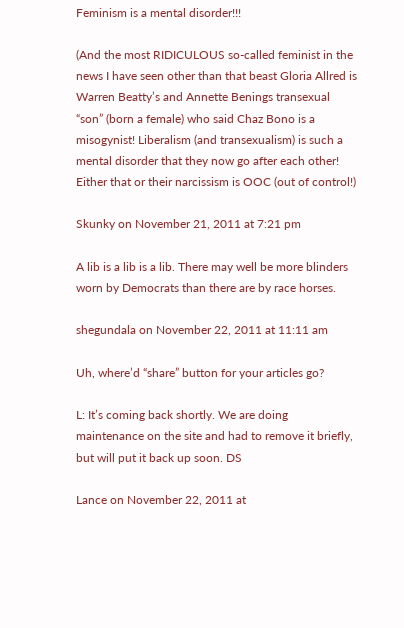Feminism is a mental disorder!!!

(And the most RIDICULOUS so-called feminist in the news I have seen other than that beast Gloria Allred is Warren Beatty’s and Annette Benings transexual “son” (born a female) who said Chaz Bono is a misogynist! Liberalism (and transexualism) is such a mental disorder that they now go after each other! Either that or their narcissism is OOC (out of control!)

Skunky on November 21, 2011 at 7:21 pm

A lib is a lib is a lib. There may well be more blinders worn by Democrats than there are by race horses.

shegundala on November 22, 2011 at 11:11 am

Uh, where’d “share” button for your articles go?

L: It’s coming back shortly. We are doing maintenance on the site and had to remove it briefly, but will put it back up soon. DS

Lance on November 22, 2011 at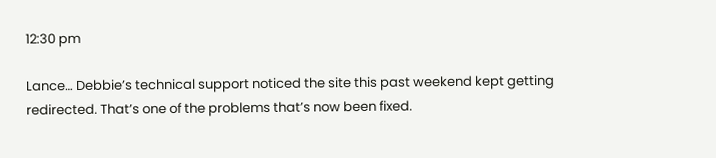12:30 pm

Lance… Debbie’s technical support noticed the site this past weekend kept getting redirected. That’s one of the problems that’s now been fixed.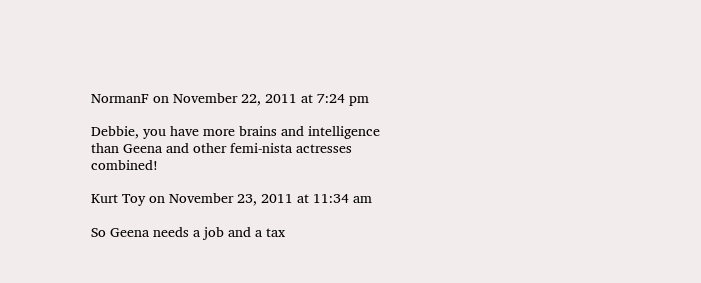NormanF on November 22, 2011 at 7:24 pm

Debbie, you have more brains and intelligence than Geena and other femi-nista actresses combined!

Kurt Toy on November 23, 2011 at 11:34 am

So Geena needs a job and a tax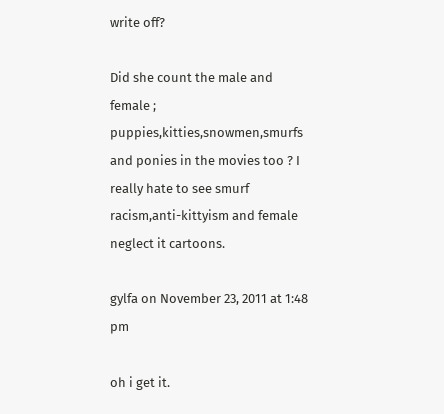write off?

Did she count the male and female ; puppies,kitties,snowmen,smurfs and ponies in the movies too ? I really hate to see smurf racism,anti-kittyism and female neglect it cartoons.

gylfa on November 23, 2011 at 1:48 pm

oh i get it.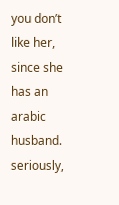you don’t like her, since she has an arabic husband. seriously,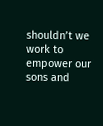shouldn’t we work to empower our sons and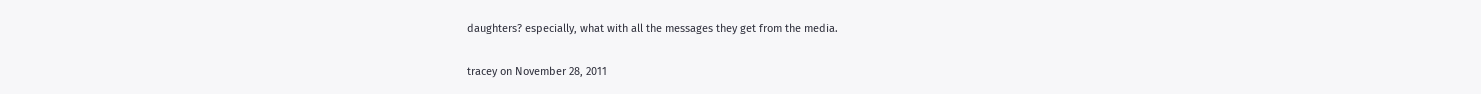daughters? especially, what with all the messages they get from the media.

tracey on November 28, 2011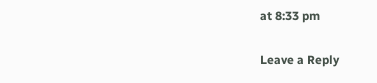at 8:33 pm

Leave a Reply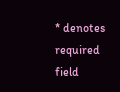* denotes required field